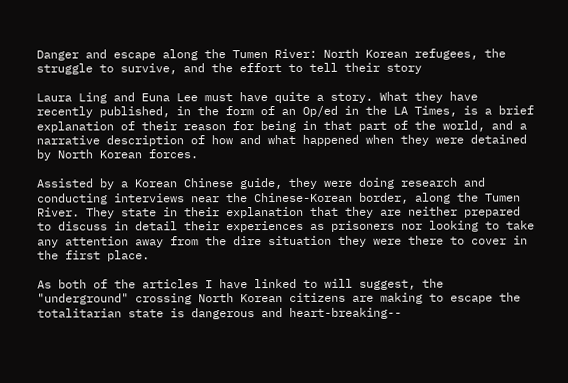Danger and escape along the Tumen River: North Korean refugees, the struggle to survive, and the effort to tell their story

Laura Ling and Euna Lee must have quite a story. What they have recently published, in the form of an Op/ed in the LA Times, is a brief explanation of their reason for being in that part of the world, and a narrative description of how and what happened when they were detained by North Korean forces.

Assisted by a Korean Chinese guide, they were doing research and conducting interviews near the Chinese-Korean border, along the Tumen River. They state in their explanation that they are neither prepared to discuss in detail their experiences as prisoners nor looking to take any attention away from the dire situation they were there to cover in the first place.

As both of the articles I have linked to will suggest, the "underground" crossing North Korean citizens are making to escape the totalitarian state is dangerous and heart-breaking--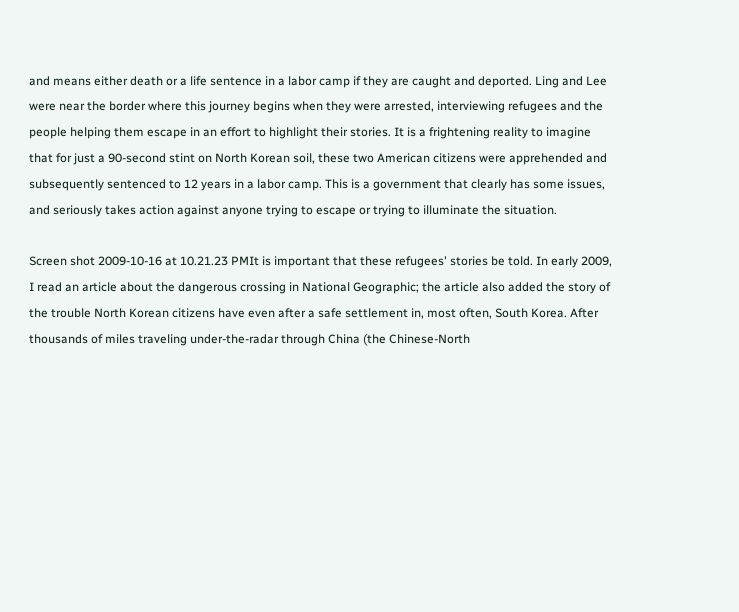and means either death or a life sentence in a labor camp if they are caught and deported. Ling and Lee were near the border where this journey begins when they were arrested, interviewing refugees and the people helping them escape in an effort to highlight their stories. It is a frightening reality to imagine that for just a 90-second stint on North Korean soil, these two American citizens were apprehended and subsequently sentenced to 12 years in a labor camp. This is a government that clearly has some issues, and seriously takes action against anyone trying to escape or trying to illuminate the situation.

Screen shot 2009-10-16 at 10.21.23 PMIt is important that these refugees' stories be told. In early 2009, I read an article about the dangerous crossing in National Geographic; the article also added the story of the trouble North Korean citizens have even after a safe settlement in, most often, South Korea. After thousands of miles traveling under-the-radar through China (the Chinese-North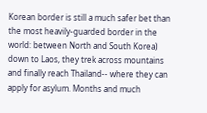Korean border is still a much safer bet than the most heavily-guarded border in the world: between North and South Korea) down to Laos, they trek across mountains and finally reach Thailand-- where they can apply for asylum. Months and much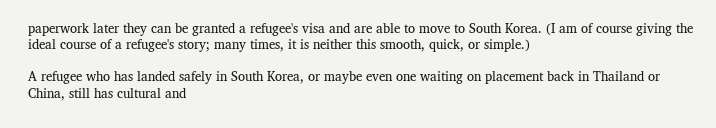paperwork later they can be granted a refugee's visa and are able to move to South Korea. (I am of course giving the ideal course of a refugee's story; many times, it is neither this smooth, quick, or simple.)

A refugee who has landed safely in South Korea, or maybe even one waiting on placement back in Thailand or China, still has cultural and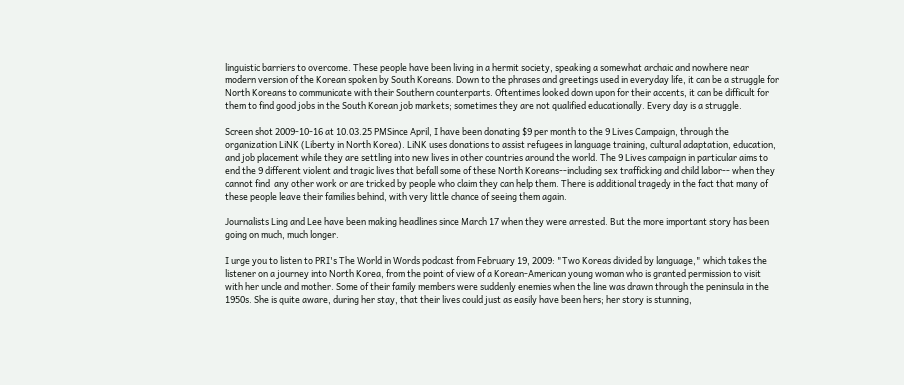linguistic barriers to overcome. These people have been living in a hermit society, speaking a somewhat archaic and nowhere near modern version of the Korean spoken by South Koreans. Down to the phrases and greetings used in everyday life, it can be a struggle for North Koreans to communicate with their Southern counterparts. Oftentimes looked down upon for their accents, it can be difficult for them to find good jobs in the South Korean job markets; sometimes they are not qualified educationally. Every day is a struggle.

Screen shot 2009-10-16 at 10.03.25 PMSince April, I have been donating $9 per month to the 9 Lives Campaign, through the organization LiNK (Liberty in North Korea). LiNK uses donations to assist refugees in language training, cultural adaptation, education, and job placement while they are settling into new lives in other countries around the world. The 9 Lives campaign in particular aims to end the 9 different violent and tragic lives that befall some of these North Koreans--including sex trafficking and child labor-- when they cannot find  any other work or are tricked by people who claim they can help them. There is additional tragedy in the fact that many of these people leave their families behind, with very little chance of seeing them again.

Journalists Ling and Lee have been making headlines since March 17 when they were arrested. But the more important story has been going on much, much longer.

I urge you to listen to PRI's The World in Words podcast from February 19, 2009: "Two Koreas divided by language," which takes the listener on a journey into North Korea, from the point of view of a Korean-American young woman who is granted permission to visit with her uncle and mother. Some of their family members were suddenly enemies when the line was drawn through the peninsula in the 1950s. She is quite aware, during her stay, that their lives could just as easily have been hers; her story is stunning,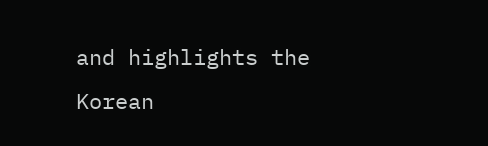and highlights the Korean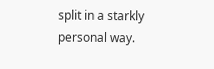split in a starkly personal way.